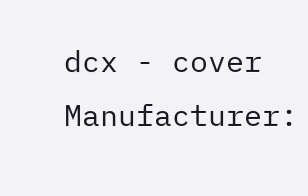dcx - cover
Manufacturer: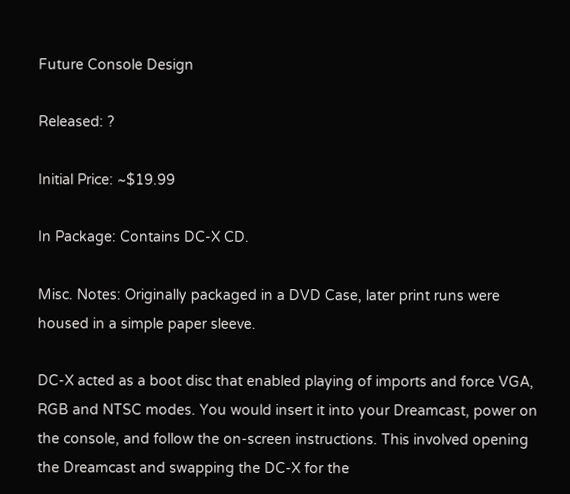Future Console Design

Released: ?

Initial Price: ~$19.99

In Package: Contains DC-X CD.

Misc. Notes: Originally packaged in a DVD Case, later print runs were housed in a simple paper sleeve.

DC-X acted as a boot disc that enabled playing of imports and force VGA, RGB and NTSC modes. You would insert it into your Dreamcast, power on the console, and follow the on-screen instructions. This involved opening the Dreamcast and swapping the DC-X for the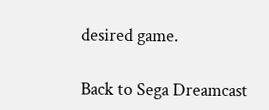desired game.

Back to Sega Dreamcast